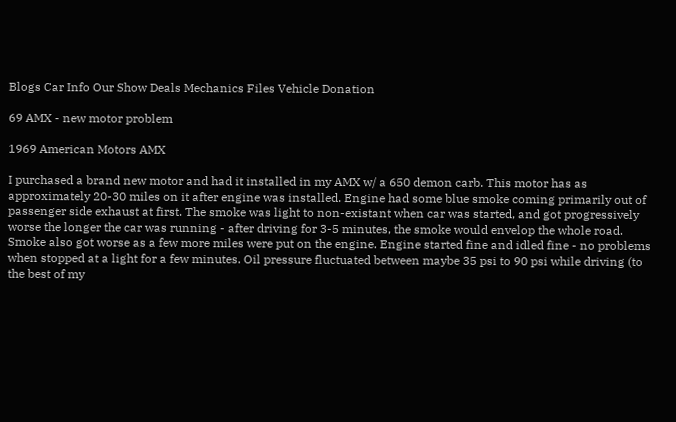Blogs Car Info Our Show Deals Mechanics Files Vehicle Donation

69 AMX - new motor problem

1969 American Motors AMX

I purchased a brand new motor and had it installed in my AMX w/ a 650 demon carb. This motor has as approximately 20-30 miles on it after engine was installed. Engine had some blue smoke coming primarily out of passenger side exhaust at first. The smoke was light to non-existant when car was started, and got progressively worse the longer the car was running - after driving for 3-5 minutes, the smoke would envelop the whole road. Smoke also got worse as a few more miles were put on the engine. Engine started fine and idled fine - no problems when stopped at a light for a few minutes. Oil pressure fluctuated between maybe 35 psi to 90 psi while driving (to the best of my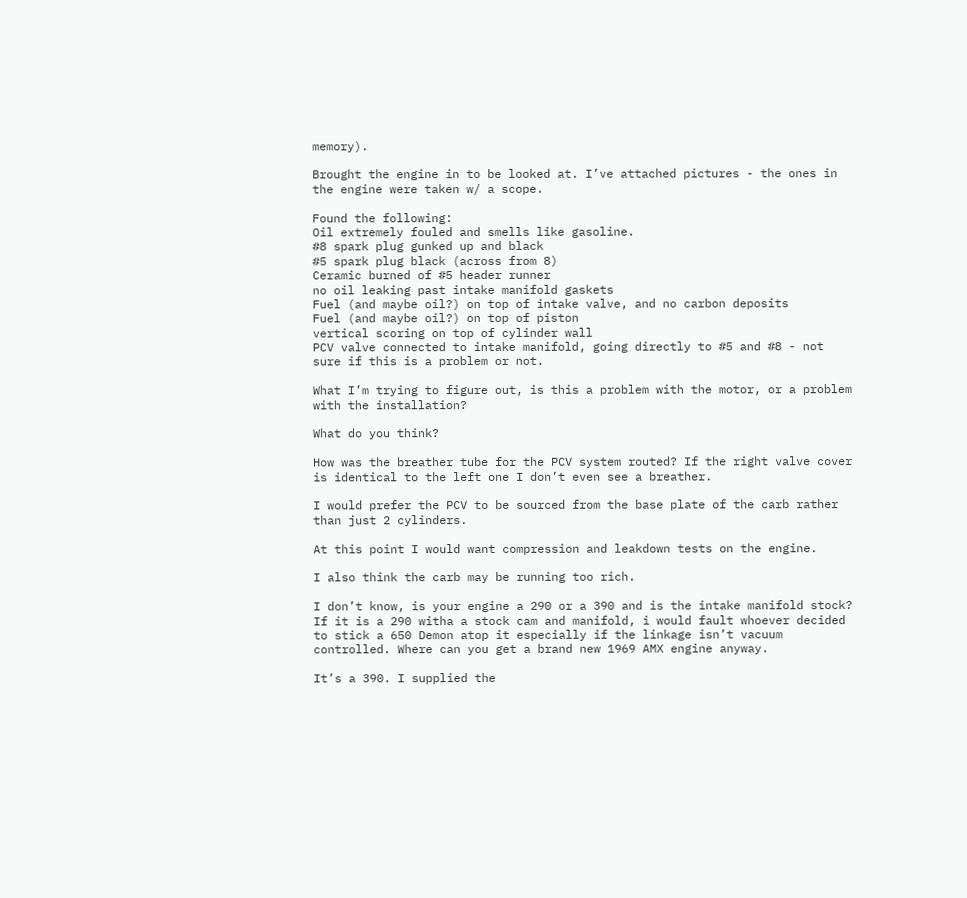memory).

Brought the engine in to be looked at. I’ve attached pictures - the ones in the engine were taken w/ a scope.

Found the following:
Oil extremely fouled and smells like gasoline.
#8 spark plug gunked up and black
#5 spark plug black (across from 8)
Ceramic burned of #5 header runner
no oil leaking past intake manifold gaskets
Fuel (and maybe oil?) on top of intake valve, and no carbon deposits
Fuel (and maybe oil?) on top of piston
vertical scoring on top of cylinder wall
PCV valve connected to intake manifold, going directly to #5 and #8 - not sure if this is a problem or not.

What I’m trying to figure out, is this a problem with the motor, or a problem with the installation?

What do you think?

How was the breather tube for the PCV system routed? If the right valve cover is identical to the left one I don’t even see a breather.

I would prefer the PCV to be sourced from the base plate of the carb rather than just 2 cylinders.

At this point I would want compression and leakdown tests on the engine.

I also think the carb may be running too rich.

I don’t know, is your engine a 290 or a 390 and is the intake manifold stock? If it is a 290 witha a stock cam and manifold, i would fault whoever decided to stick a 650 Demon atop it especially if the linkage isn’t vacuum controlled. Where can you get a brand new 1969 AMX engine anyway.

It’s a 390. I supplied the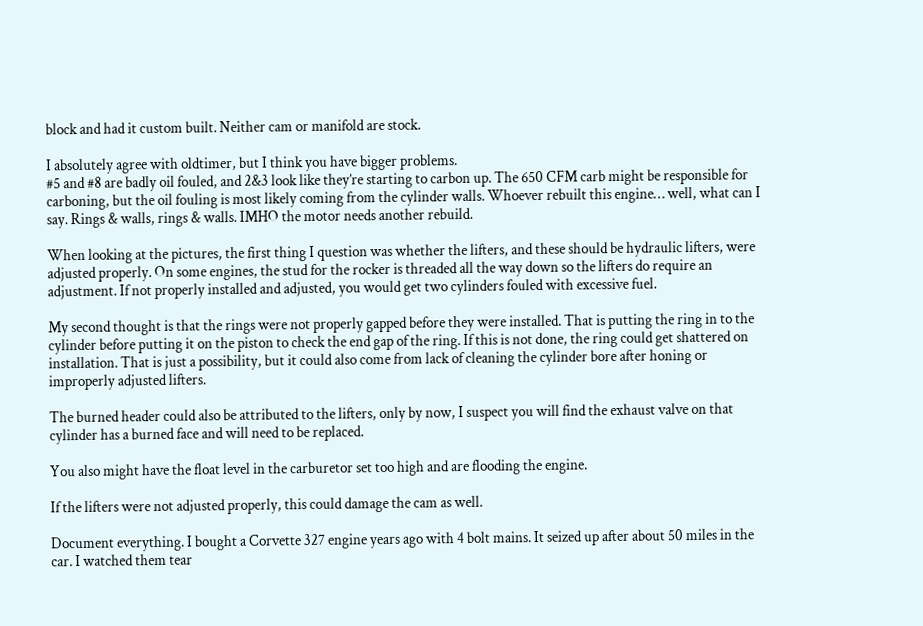block and had it custom built. Neither cam or manifold are stock.

I absolutely agree with oldtimer, but I think you have bigger problems.
#5 and #8 are badly oil fouled, and 2&3 look like they’re starting to carbon up. The 650 CFM carb might be responsible for carboning, but the oil fouling is most likely coming from the cylinder walls. Whoever rebuilt this engine… well, what can I say. Rings & walls, rings & walls. IMHO the motor needs another rebuild.

When looking at the pictures, the first thing I question was whether the lifters, and these should be hydraulic lifters, were adjusted properly. On some engines, the stud for the rocker is threaded all the way down so the lifters do require an adjustment. If not properly installed and adjusted, you would get two cylinders fouled with excessive fuel.

My second thought is that the rings were not properly gapped before they were installed. That is putting the ring in to the cylinder before putting it on the piston to check the end gap of the ring. If this is not done, the ring could get shattered on installation. That is just a possibility, but it could also come from lack of cleaning the cylinder bore after honing or improperly adjusted lifters.

The burned header could also be attributed to the lifters, only by now, I suspect you will find the exhaust valve on that cylinder has a burned face and will need to be replaced.

You also might have the float level in the carburetor set too high and are flooding the engine.

If the lifters were not adjusted properly, this could damage the cam as well.

Document everything. I bought a Corvette 327 engine years ago with 4 bolt mains. It seized up after about 50 miles in the car. I watched them tear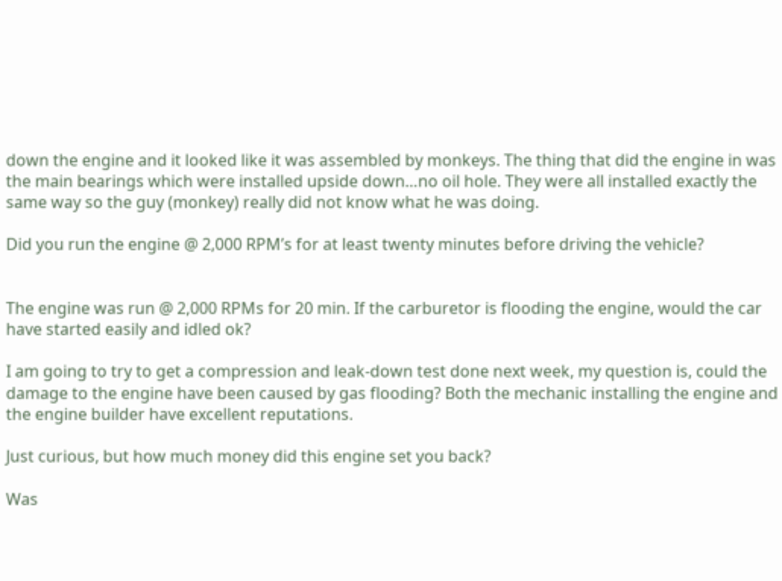down the engine and it looked like it was assembled by monkeys. The thing that did the engine in was the main bearings which were installed upside down…no oil hole. They were all installed exactly the same way so the guy (monkey) really did not know what he was doing.

Did you run the engine @ 2,000 RPM’s for at least twenty minutes before driving the vehicle?


The engine was run @ 2,000 RPMs for 20 min. If the carburetor is flooding the engine, would the car have started easily and idled ok?

I am going to try to get a compression and leak-down test done next week, my question is, could the damage to the engine have been caused by gas flooding? Both the mechanic installing the engine and the engine builder have excellent reputations.

Just curious, but how much money did this engine set you back?

Was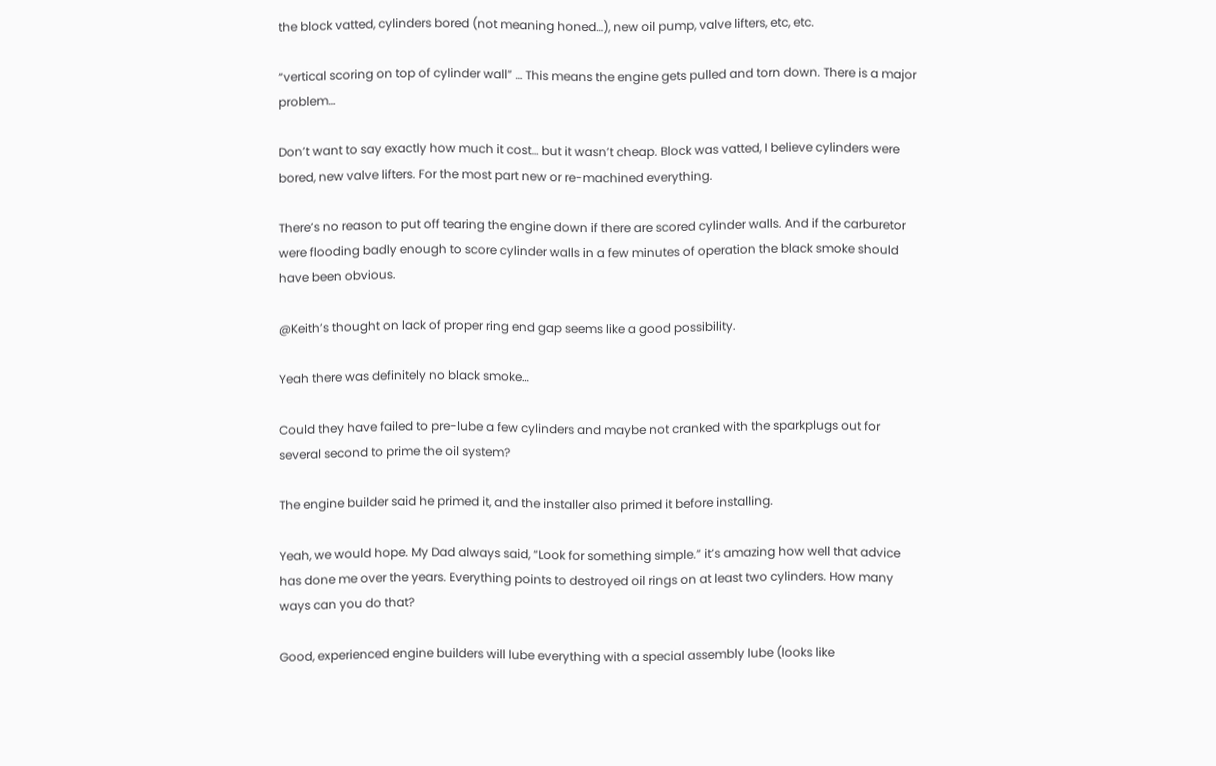the block vatted, cylinders bored (not meaning honed…), new oil pump, valve lifters, etc, etc.

“vertical scoring on top of cylinder wall” … This means the engine gets pulled and torn down. There is a major problem…

Don’t want to say exactly how much it cost… but it wasn’t cheap. Block was vatted, I believe cylinders were bored, new valve lifters. For the most part new or re-machined everything.

There’s no reason to put off tearing the engine down if there are scored cylinder walls. And if the carburetor were flooding badly enough to score cylinder walls in a few minutes of operation the black smoke should have been obvious.

@Keith’s thought on lack of proper ring end gap seems like a good possibility.

Yeah there was definitely no black smoke…

Could they have failed to pre-lube a few cylinders and maybe not cranked with the sparkplugs out for several second to prime the oil system?

The engine builder said he primed it, and the installer also primed it before installing.

Yeah, we would hope. My Dad always said, “Look for something simple.” it’s amazing how well that advice has done me over the years. Everything points to destroyed oil rings on at least two cylinders. How many ways can you do that?

Good, experienced engine builders will lube everything with a special assembly lube (looks like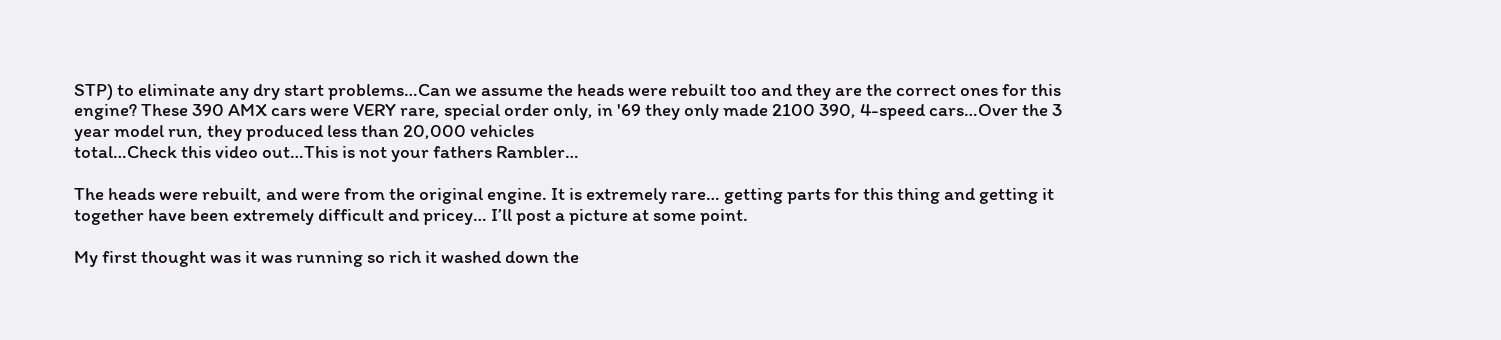STP) to eliminate any dry start problems…Can we assume the heads were rebuilt too and they are the correct ones for this engine? These 390 AMX cars were VERY rare, special order only, in '69 they only made 2100 390, 4-speed cars…Over the 3 year model run, they produced less than 20,000 vehicles
total…Check this video out…This is not your fathers Rambler…

The heads were rebuilt, and were from the original engine. It is extremely rare… getting parts for this thing and getting it together have been extremely difficult and pricey… I’ll post a picture at some point.

My first thought was it was running so rich it washed down the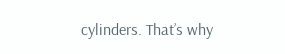cylinders. That’s why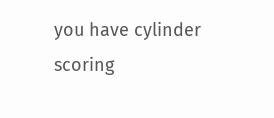you have cylinder scoring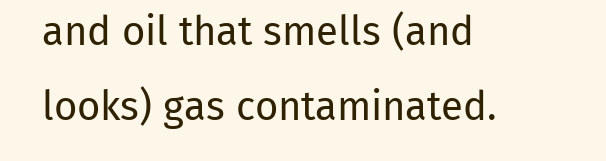and oil that smells (and looks) gas contaminated.